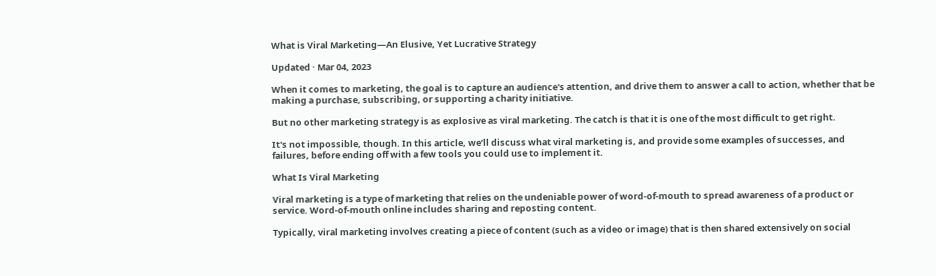What is Viral Marketing—An Elusive, Yet Lucrative Strategy

Updated · Mar 04, 2023

When it comes to marketing, the goal is to capture an audience's attention, and drive them to answer a call to action, whether that be making a purchase, subscribing, or supporting a charity initiative.

But no other marketing strategy is as explosive as viral marketing. The catch is that it is one of the most difficult to get right.

It's not impossible, though. In this article, we’ll discuss what viral marketing is, and provide some examples of successes, and failures, before ending off with a few tools you could use to implement it.

What Is Viral Marketing

Viral marketing is a type of marketing that relies on the undeniable power of word-of-mouth to spread awareness of a product or service. Word-of-mouth online includes sharing and reposting content.

Typically, viral marketing involves creating a piece of content (such as a video or image) that is then shared extensively on social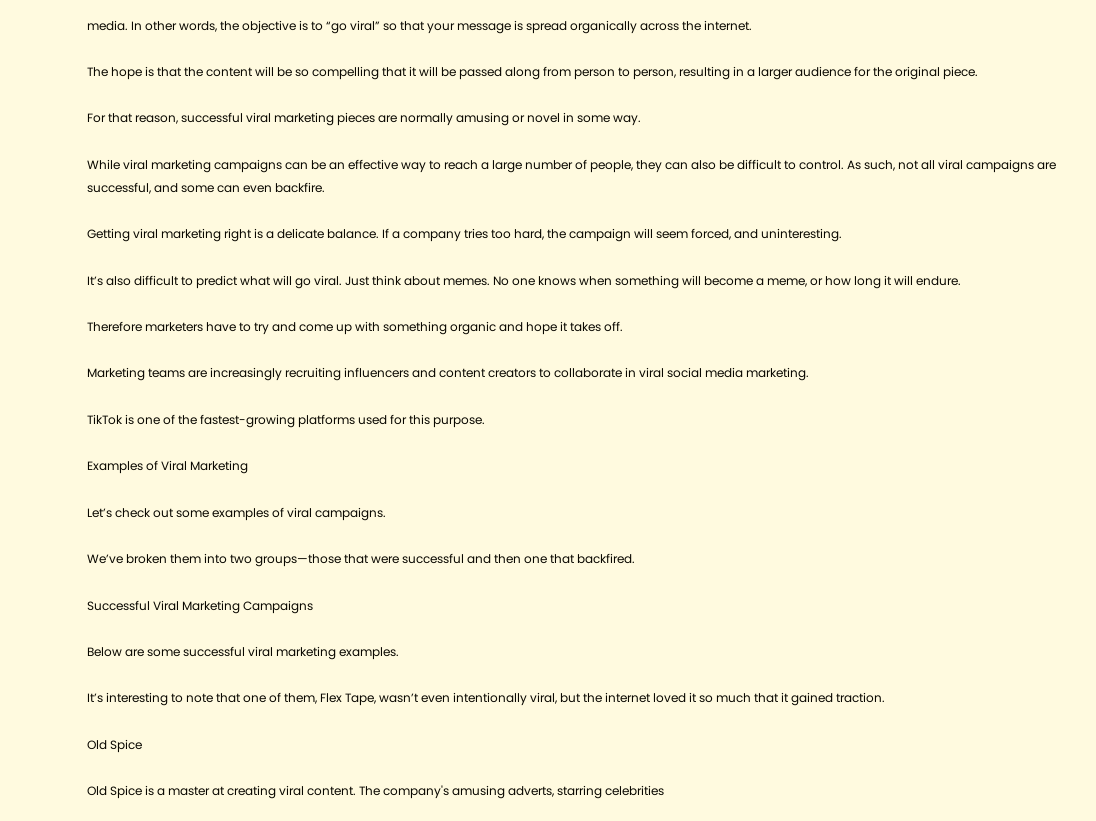media. In other words, the objective is to “go viral” so that your message is spread organically across the internet.

The hope is that the content will be so compelling that it will be passed along from person to person, resulting in a larger audience for the original piece.

For that reason, successful viral marketing pieces are normally amusing or novel in some way.

While viral marketing campaigns can be an effective way to reach a large number of people, they can also be difficult to control. As such, not all viral campaigns are successful, and some can even backfire.

Getting viral marketing right is a delicate balance. If a company tries too hard, the campaign will seem forced, and uninteresting.

It’s also difficult to predict what will go viral. Just think about memes. No one knows when something will become a meme, or how long it will endure.

Therefore marketers have to try and come up with something organic and hope it takes off.

Marketing teams are increasingly recruiting influencers and content creators to collaborate in viral social media marketing.

TikTok is one of the fastest-growing platforms used for this purpose.

Examples of Viral Marketing

Let’s check out some examples of viral campaigns.

We’ve broken them into two groups—those that were successful and then one that backfired.

Successful Viral Marketing Campaigns

Below are some successful viral marketing examples.

It’s interesting to note that one of them, Flex Tape, wasn’t even intentionally viral, but the internet loved it so much that it gained traction.

Old Spice

Old Spice is a master at creating viral content. The company's amusing adverts, starring celebrities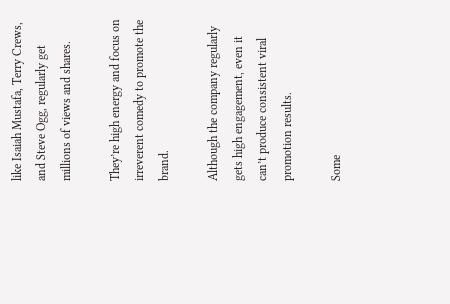like Isaiah Mustafa, Terry Crews, and Steve Ogg, regularly get millions of views and shares.

They’re high energy and focus on irreverent comedy to promote the brand.

Although the company regularly gets high engagement, even it can’t produce consistent viral promotion results.

Some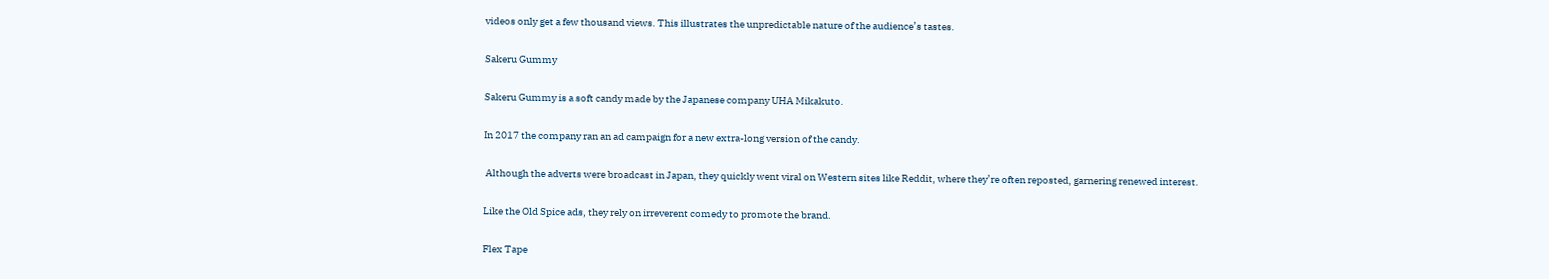videos only get a few thousand views. This illustrates the unpredictable nature of the audience’s tastes.

Sakeru Gummy

Sakeru Gummy is a soft candy made by the Japanese company UHA Mikakuto.

In 2017 the company ran an ad campaign for a new extra-long version of the candy.

 Although the adverts were broadcast in Japan, they quickly went viral on Western sites like Reddit, where they’re often reposted, garnering renewed interest.

Like the Old Spice ads, they rely on irreverent comedy to promote the brand.

Flex Tape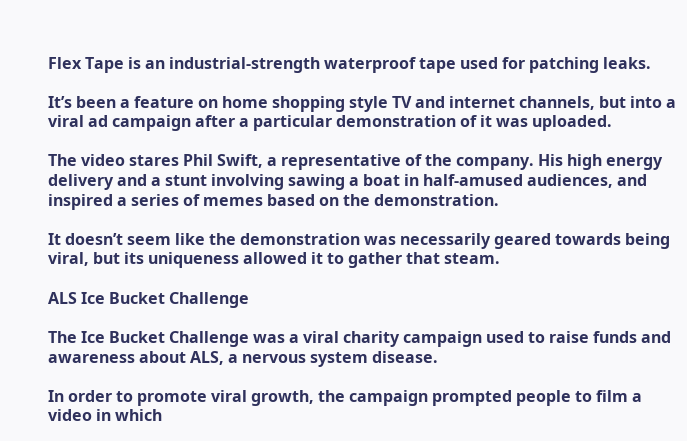Flex Tape is an industrial-strength waterproof tape used for patching leaks.

It’s been a feature on home shopping style TV and internet channels, but into a viral ad campaign after a particular demonstration of it was uploaded.

The video stares Phil Swift, a representative of the company. His high energy delivery and a stunt involving sawing a boat in half-amused audiences, and inspired a series of memes based on the demonstration.

It doesn’t seem like the demonstration was necessarily geared towards being viral, but its uniqueness allowed it to gather that steam.

ALS Ice Bucket Challenge

The Ice Bucket Challenge was a viral charity campaign used to raise funds and awareness about ALS, a nervous system disease.

In order to promote viral growth, the campaign prompted people to film a video in which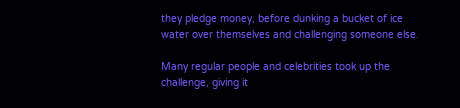they pledge money, before dunking a bucket of ice water over themselves and challenging someone else.

Many regular people and celebrities took up the challenge, giving it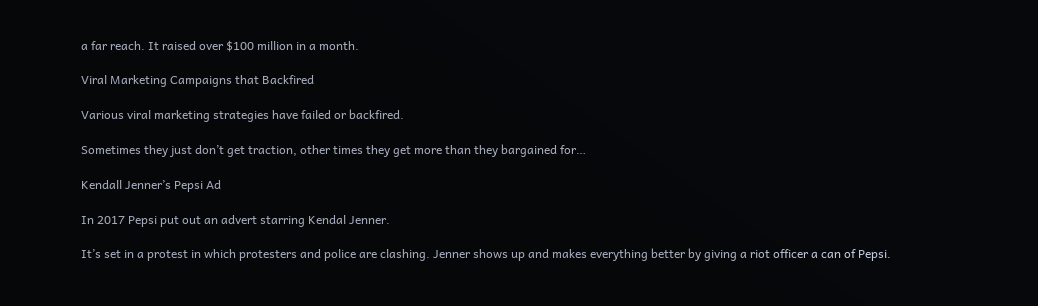a far reach. It raised over $100 million in a month.

Viral Marketing Campaigns that Backfired

Various viral marketing strategies have failed or backfired.

Sometimes they just don’t get traction, other times they get more than they bargained for…

Kendall Jenner’s Pepsi Ad

In 2017 Pepsi put out an advert starring Kendal Jenner.

It’s set in a protest in which protesters and police are clashing. Jenner shows up and makes everything better by giving a riot officer a can of Pepsi.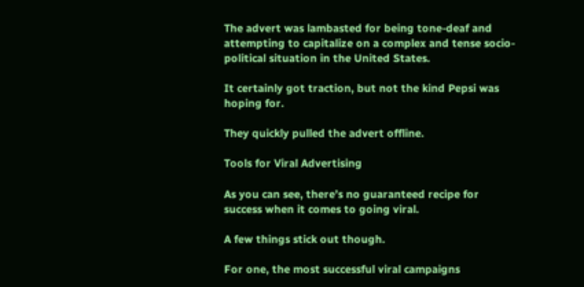The advert was lambasted for being tone-deaf and attempting to capitalize on a complex and tense socio-political situation in the United States.

It certainly got traction, but not the kind Pepsi was hoping for.

They quickly pulled the advert offline.

Tools for Viral Advertising

As you can see, there’s no guaranteed recipe for success when it comes to going viral.

A few things stick out though.

For one, the most successful viral campaigns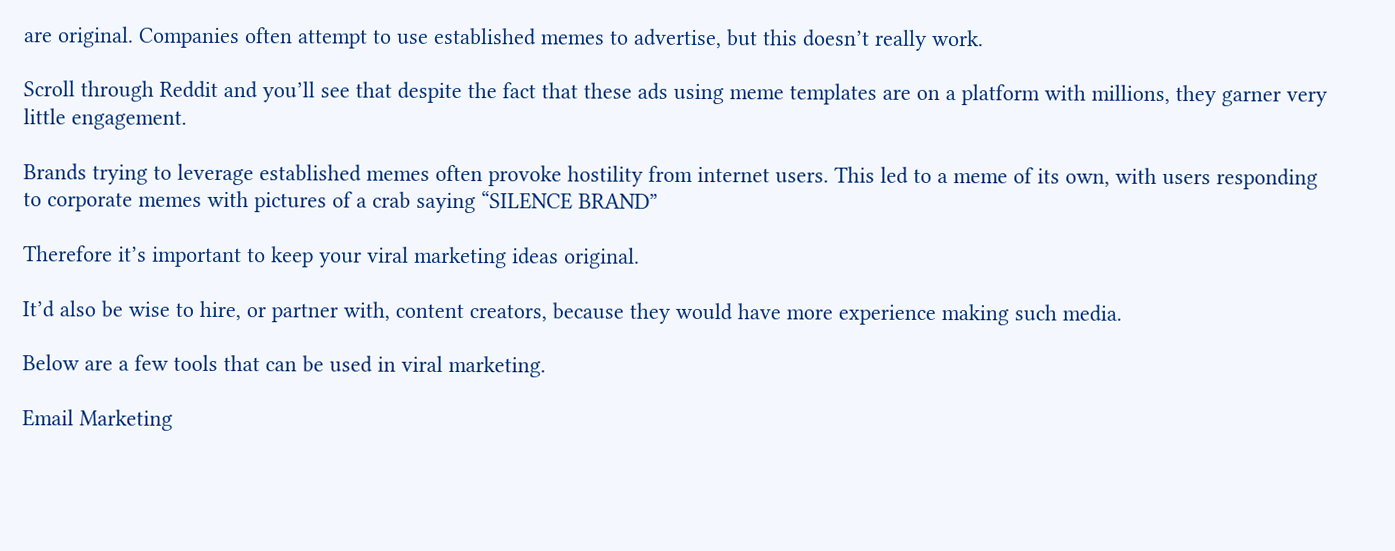are original. Companies often attempt to use established memes to advertise, but this doesn’t really work.

Scroll through Reddit and you’ll see that despite the fact that these ads using meme templates are on a platform with millions, they garner very little engagement.

Brands trying to leverage established memes often provoke hostility from internet users. This led to a meme of its own, with users responding to corporate memes with pictures of a crab saying “SILENCE BRAND”

Therefore it’s important to keep your viral marketing ideas original.

It’d also be wise to hire, or partner with, content creators, because they would have more experience making such media.

Below are a few tools that can be used in viral marketing.

Email Marketing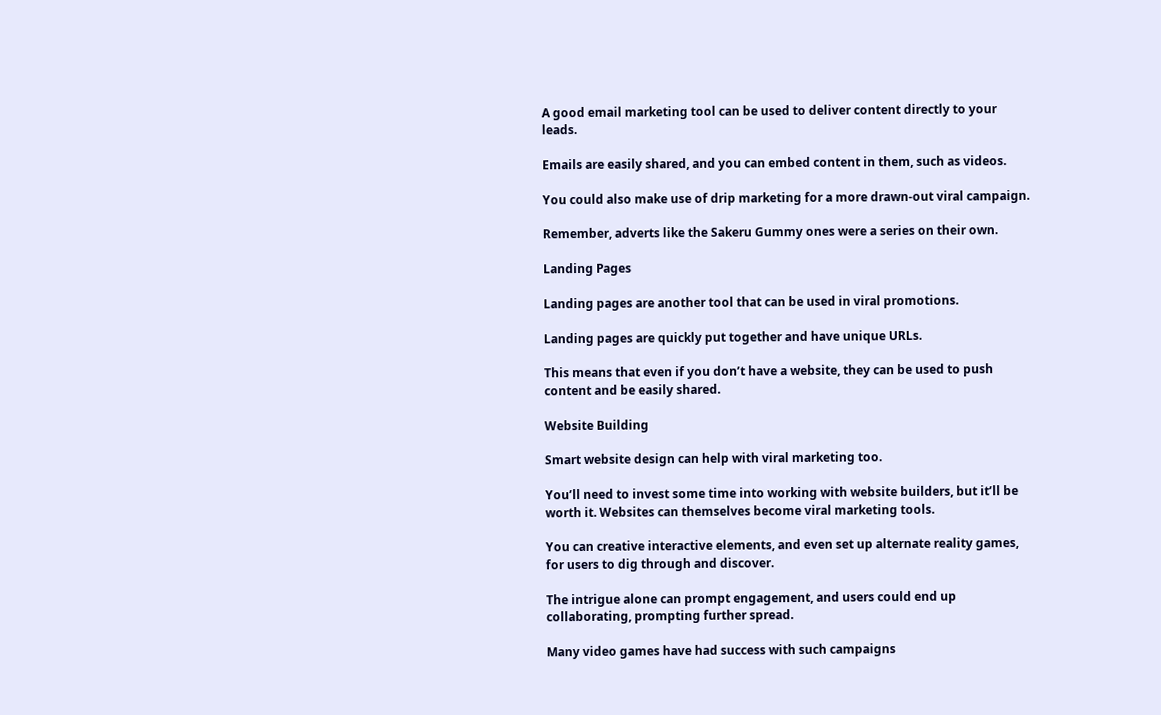A good email marketing tool can be used to deliver content directly to your leads.

Emails are easily shared, and you can embed content in them, such as videos.

You could also make use of drip marketing for a more drawn-out viral campaign.

Remember, adverts like the Sakeru Gummy ones were a series on their own.

Landing Pages

Landing pages are another tool that can be used in viral promotions.

Landing pages are quickly put together and have unique URLs.

This means that even if you don’t have a website, they can be used to push content and be easily shared.

Website Building

Smart website design can help with viral marketing too.

You’ll need to invest some time into working with website builders, but it’ll be worth it. Websites can themselves become viral marketing tools.

You can creative interactive elements, and even set up alternate reality games, for users to dig through and discover.

The intrigue alone can prompt engagement, and users could end up collaborating, prompting further spread.

Many video games have had success with such campaigns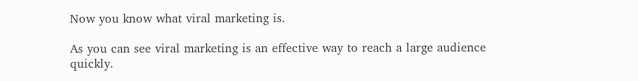Now you know what viral marketing is.

As you can see viral marketing is an effective way to reach a large audience quickly.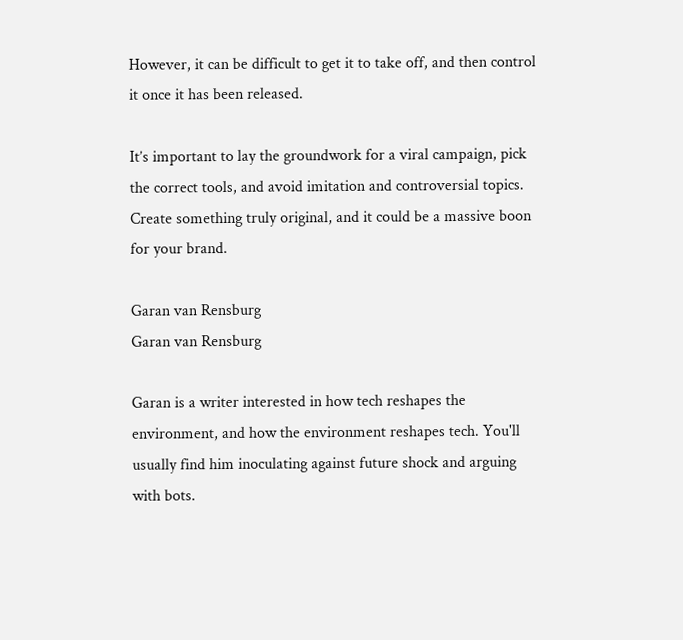However, it can be difficult to get it to take off, and then control it once it has been released.

It’s important to lay the groundwork for a viral campaign, pick the correct tools, and avoid imitation and controversial topics. Create something truly original, and it could be a massive boon for your brand.

Garan van Rensburg
Garan van Rensburg

Garan is a writer interested in how tech reshapes the environment, and how the environment reshapes tech. You'll usually find him inoculating against future shock and arguing with bots.